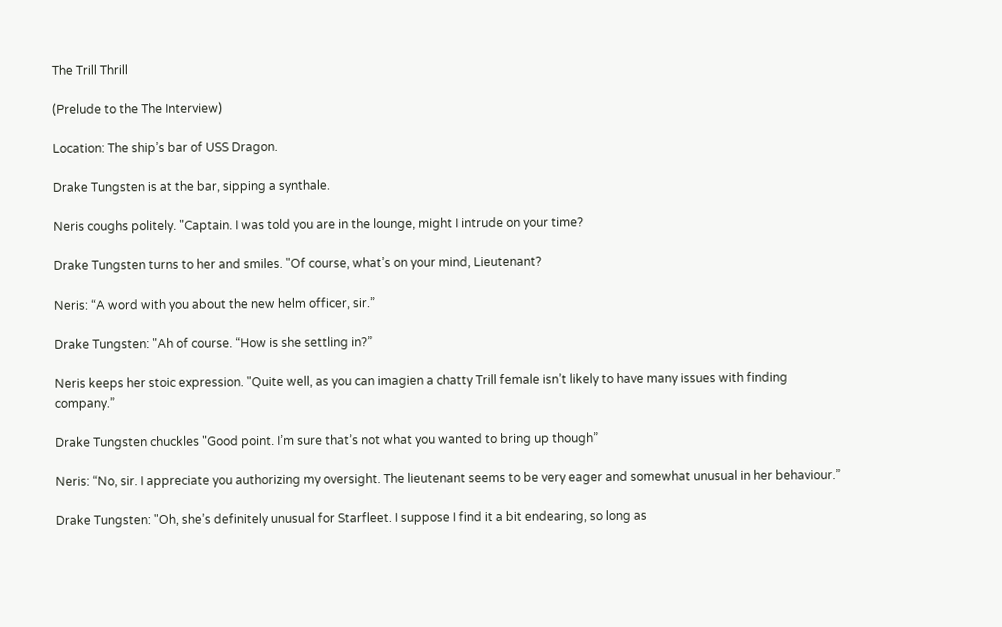The Trill Thrill

(Prelude to the The Interview)

Location: The ship’s bar of USS Dragon.

Drake Tungsten is at the bar, sipping a synthale.

Neris coughs politely. "Captain. I was told you are in the lounge, might I intrude on your time?

Drake Tungsten turns to her and smiles. "Of course, what’s on your mind, Lieutenant?

Neris: “A word with you about the new helm officer, sir.”

Drake Tungsten: "Ah of course. “How is she settling in?”

Neris keeps her stoic expression. "Quite well, as you can imagien a chatty Trill female isn’t likely to have many issues with finding company.”

Drake Tungsten chuckles "Good point. I’m sure that’s not what you wanted to bring up though”

Neris: “No, sir. I appreciate you authorizing my oversight. The lieutenant seems to be very eager and somewhat unusual in her behaviour.”

Drake Tungsten: "Oh, she’s definitely unusual for Starfleet. I suppose I find it a bit endearing, so long as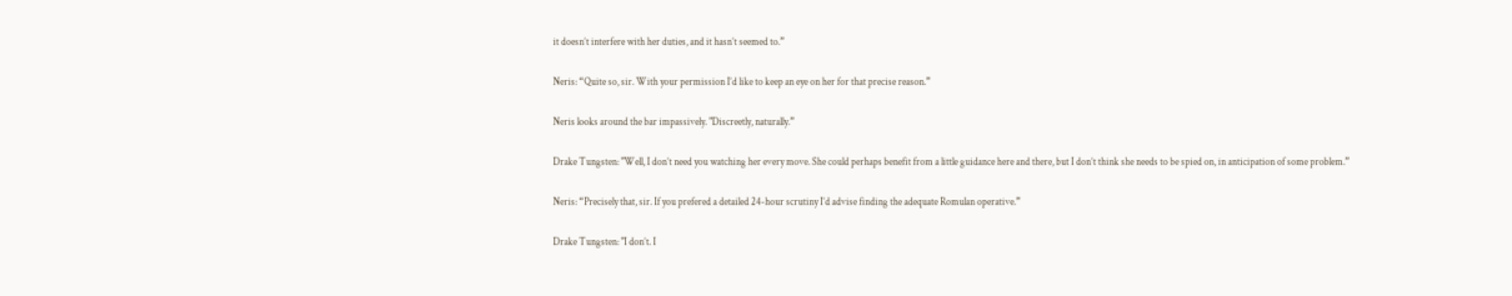it doesn’t interfere with her duties, and it hasn’t seemed to.”

Neris: “Quite so, sir. With your permission I’d like to keep an eye on her for that precise reason.”

Neris looks around the bar impassively. "Discreetly, naturally.”

Drake Tungsten: "Well, I don’t need you watching her every move. She could perhaps benefit from a little guidance here and there, but I don’t think she needs to be spied on, in anticipation of some problem.”

Neris: “Precisely that, sir. If you prefered a detailed 24-hour scrutiny I’d advise finding the adequate Romulan operative.”

Drake Tungsten: "I don’t. I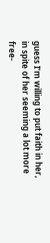guess I’m willing to put faith in her, in spite of her seeming a lot more free-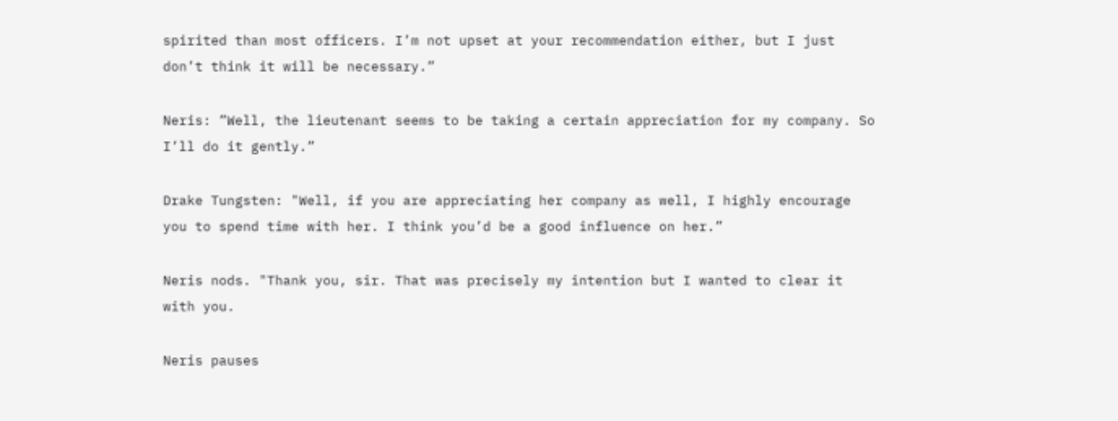spirited than most officers. I’m not upset at your recommendation either, but I just don’t think it will be necessary.”

Neris: ”Well, the lieutenant seems to be taking a certain appreciation for my company. So I’ll do it gently.”

Drake Tungsten: "Well, if you are appreciating her company as well, I highly encourage you to spend time with her. I think you’d be a good influence on her.”

Neris nods. "Thank you, sir. That was precisely my intention but I wanted to clear it with you.

Neris pauses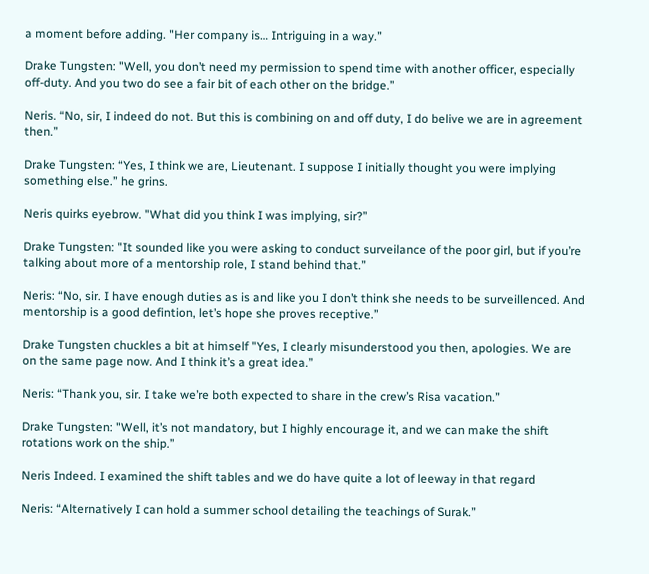a moment before adding. "Her company is… Intriguing in a way.”

Drake Tungsten: "Well, you don’t need my permission to spend time with another officer, especially off-duty. And you two do see a fair bit of each other on the bridge.”

Neris. “No, sir, I indeed do not. But this is combining on and off duty, I do belive we are in agreement then.”

Drake Tungsten: “Yes, I think we are, Lieutenant. I suppose I initially thought you were implying something else.” he grins.

Neris quirks eyebrow. "What did you think I was implying, sir?”

Drake Tungsten: "It sounded like you were asking to conduct surveilance of the poor girl, but if you’re talking about more of a mentorship role, I stand behind that.”

Neris: “No, sir. I have enough duties as is and like you I don’t think she needs to be surveillenced. And mentorship is a good defintion, let’s hope she proves receptive.”

Drake Tungsten chuckles a bit at himself "Yes, I clearly misunderstood you then, apologies. We are on the same page now. And I think it’s a great idea.”

Neris: “Thank you, sir. I take we’re both expected to share in the crew’s Risa vacation.”

Drake Tungsten: "Well, it’s not mandatory, but I highly encourage it, and we can make the shift rotations work on the ship.”

Neris Indeed. I examined the shift tables and we do have quite a lot of leeway in that regard

Neris: “Alternatively I can hold a summer school detailing the teachings of Surak.”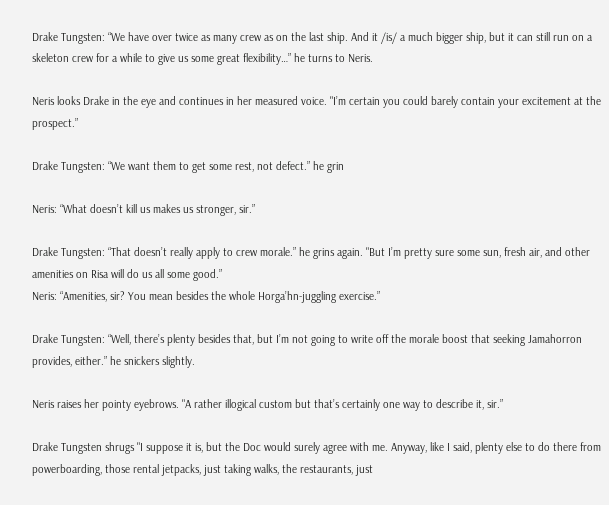Drake Tungsten: “We have over twice as many crew as on the last ship. And it /is/ a much bigger ship, but it can still run on a skeleton crew for a while to give us some great flexibility…” he turns to Neris.

Neris looks Drake in the eye and continues in her measured voice. "I’m certain you could barely contain your excitement at the prospect.”

Drake Tungsten: “We want them to get some rest, not defect.” he grin

Neris: “What doesn’t kill us makes us stronger, sir.”

Drake Tungsten: “That doesn’t really apply to crew morale.” he grins again. "But I’m pretty sure some sun, fresh air, and other amenities on Risa will do us all some good.”
Neris: “Amenities, sir? You mean besides the whole Horga’hn-juggling exercise.”

Drake Tungsten: “Well, there’s plenty besides that, but I’m not going to write off the morale boost that seeking Jamahorron provides, either.” he snickers slightly.

Neris raises her pointy eyebrows. "A rather illogical custom but that’s certainly one way to describe it, sir.”

Drake Tungsten shrugs "I suppose it is, but the Doc would surely agree with me. Anyway, like I said, plenty else to do there from powerboarding, those rental jetpacks, just taking walks, the restaurants, just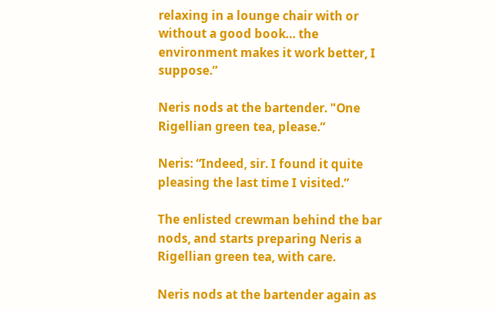relaxing in a lounge chair with or without a good book… the environment makes it work better, I suppose.”

Neris nods at the bartender. "One Rigellian green tea, please.”

Neris: “Indeed, sir. I found it quite pleasing the last time I visited.”

The enlisted crewman behind the bar nods, and starts preparing Neris a Rigellian green tea, with care.

Neris nods at the bartender again as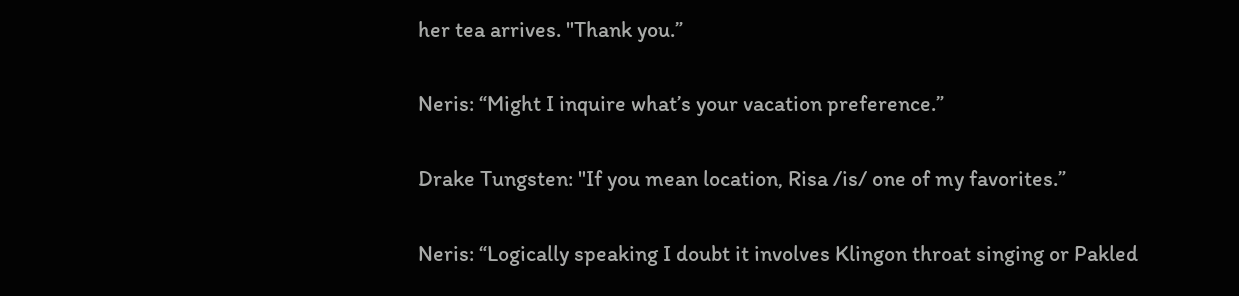her tea arrives. "Thank you.”

Neris: “Might I inquire what’s your vacation preference.”

Drake Tungsten: "If you mean location, Risa /is/ one of my favorites.”

Neris: “Logically speaking I doubt it involves Klingon throat singing or Pakled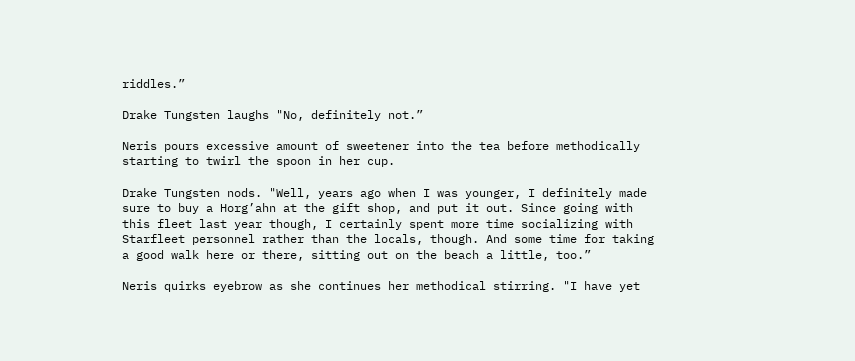riddles.”

Drake Tungsten laughs "No, definitely not.”

Neris pours excessive amount of sweetener into the tea before methodically starting to twirl the spoon in her cup.

Drake Tungsten nods. "Well, years ago when I was younger, I definitely made sure to buy a Horg’ahn at the gift shop, and put it out. Since going with this fleet last year though, I certainly spent more time socializing with Starfleet personnel rather than the locals, though. And some time for taking a good walk here or there, sitting out on the beach a little, too.”

Neris quirks eyebrow as she continues her methodical stirring. "I have yet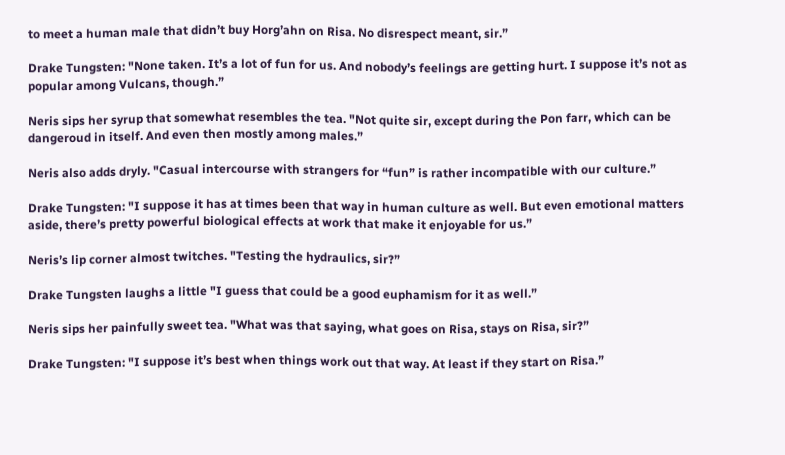to meet a human male that didn’t buy Horg’ahn on Risa. No disrespect meant, sir.”

Drake Tungsten: "None taken. It’s a lot of fun for us. And nobody’s feelings are getting hurt. I suppose it’s not as popular among Vulcans, though.”

Neris sips her syrup that somewhat resembles the tea. "Not quite sir, except during the Pon farr, which can be dangeroud in itself. And even then mostly among males.”

Neris also adds dryly. "Casual intercourse with strangers for “fun” is rather incompatible with our culture.”

Drake Tungsten: "I suppose it has at times been that way in human culture as well. But even emotional matters aside, there’s pretty powerful biological effects at work that make it enjoyable for us.”

Neris’s lip corner almost twitches. "Testing the hydraulics, sir?”

Drake Tungsten laughs a little "I guess that could be a good euphamism for it as well.”

Neris sips her painfully sweet tea. "What was that saying, what goes on Risa, stays on Risa, sir?”

Drake Tungsten: "I suppose it’s best when things work out that way. At least if they start on Risa.”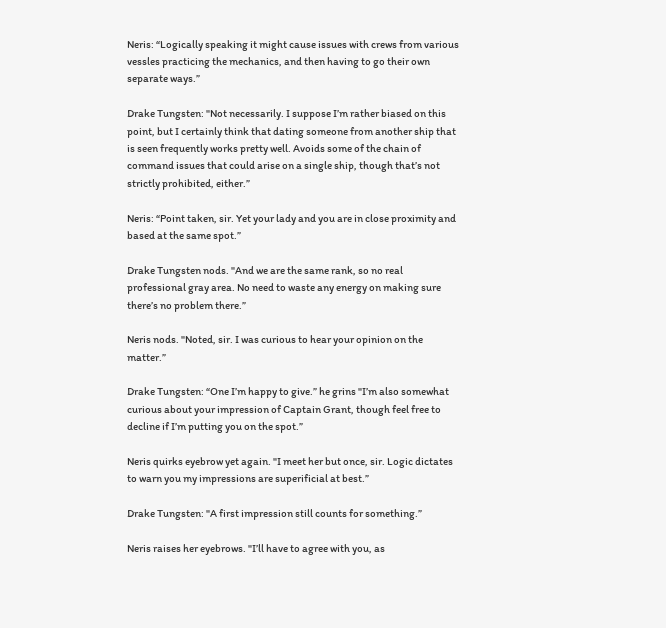Neris: “Logically speaking it might cause issues with crews from various vessles practicing the mechanics, and then having to go their own separate ways.”

Drake Tungsten: "Not necessarily. I suppose I’m rather biased on this point, but I certainly think that dating someone from another ship that is seen frequently works pretty well. Avoids some of the chain of command issues that could arise on a single ship, though that’s not strictly prohibited, either.”

Neris: “Point taken, sir. Yet your lady and you are in close proximity and based at the same spot.”

Drake Tungsten nods. "And we are the same rank, so no real professional gray area. No need to waste any energy on making sure there’s no problem there.”

Neris nods. "Noted, sir. I was curious to hear your opinion on the matter.”

Drake Tungsten: “One I’m happy to give.” he grins "I’m also somewhat curious about your impression of Captain Grant, though feel free to decline if I’m putting you on the spot.”

Neris quirks eyebrow yet again. "I meet her but once, sir. Logic dictates to warn you my impressions are superificial at best.”

Drake Tungsten: "A first impression still counts for something.”

Neris raises her eyebrows. "I’ll have to agree with you, as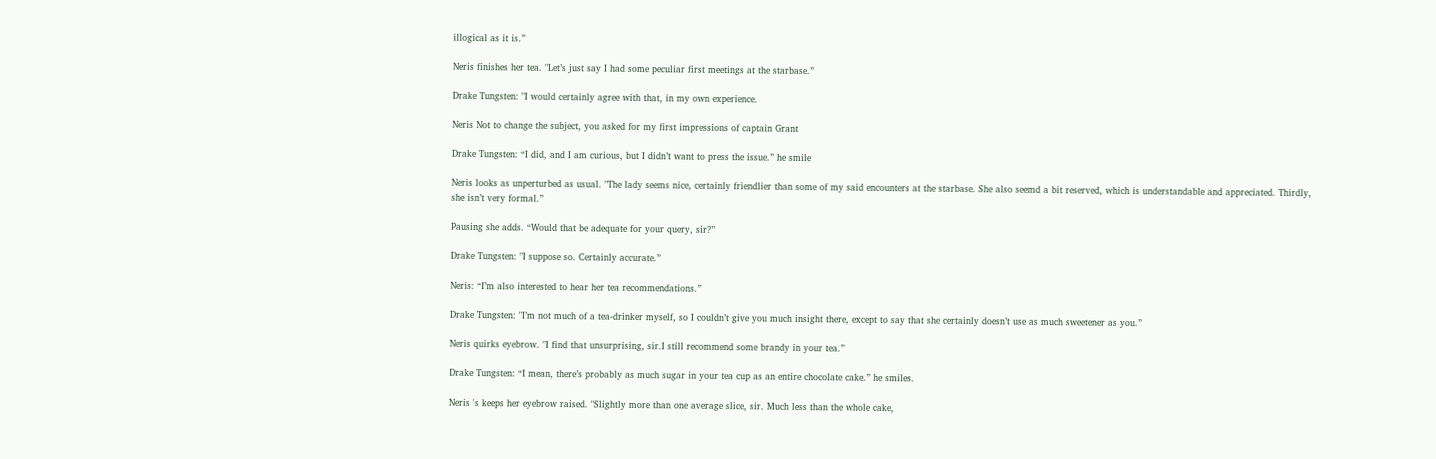illogical as it is.”

Neris finishes her tea. "Let’s just say I had some peculiar first meetings at the starbase.”

Drake Tungsten: "I would certainly agree with that, in my own experience.

Neris Not to change the subject, you asked for my first impressions of captain Grant

Drake Tungsten: “I did, and I am curious, but I didn’t want to press the issue.” he smile

Neris looks as unperturbed as usual. "The lady seems nice, certainly friendlier than some of my said encounters at the starbase. She also seemd a bit reserved, which is understandable and appreciated. Thirdly, she isn’t very formal.”

Pausing she adds. “Would that be adequate for your query, sir?”

Drake Tungsten: "I suppose so. Certainly accurate.”

Neris: “I’m also interested to hear her tea recommendations.”

Drake Tungsten: "I’m not much of a tea-drinker myself, so I couldn’t give you much insight there, except to say that she certainly doesn’t use as much sweetener as you.”

Neris quirks eyebrow. "I find that unsurprising, sir.I still recommend some brandy in your tea.”

Drake Tungsten: “I mean, there’s probably as much sugar in your tea cup as an entire chocolate cake.” he smiles.

Neris 's keeps her eyebrow raised. "Slightly more than one average slice, sir. Much less than the whole cake,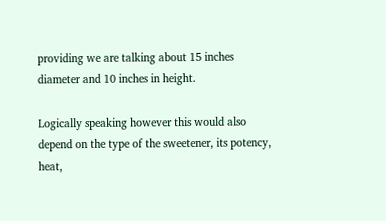providing we are talking about 15 inches diameter and 10 inches in height.

Logically speaking however this would also depend on the type of the sweetener, its potency, heat,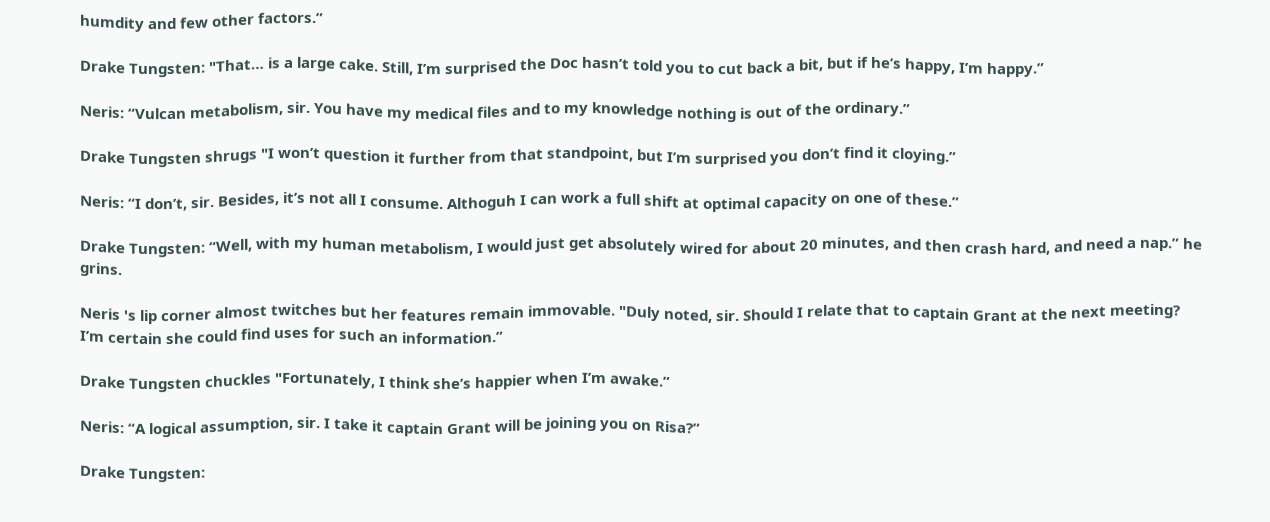humdity and few other factors.”

Drake Tungsten: "That… is a large cake. Still, I’m surprised the Doc hasn’t told you to cut back a bit, but if he’s happy, I’m happy.”

Neris: “Vulcan metabolism, sir. You have my medical files and to my knowledge nothing is out of the ordinary.”

Drake Tungsten shrugs "I won’t question it further from that standpoint, but I’m surprised you don’t find it cloying.”

Neris: “I don’t, sir. Besides, it’s not all I consume. Althoguh I can work a full shift at optimal capacity on one of these.”

Drake Tungsten: “Well, with my human metabolism, I would just get absolutely wired for about 20 minutes, and then crash hard, and need a nap.” he grins.

Neris 's lip corner almost twitches but her features remain immovable. "Duly noted, sir. Should I relate that to captain Grant at the next meeting? I’m certain she could find uses for such an information.”

Drake Tungsten chuckles "Fortunately, I think she’s happier when I’m awake.”

Neris: “A logical assumption, sir. I take it captain Grant will be joining you on Risa?”

Drake Tungsten: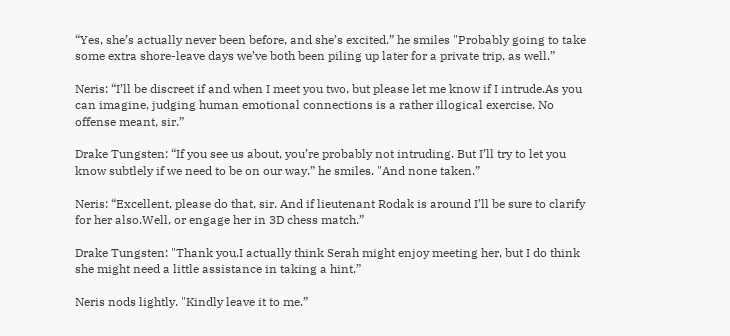“Yes, she’s actually never been before, and she’s excited.” he smiles "Probably going to take some extra shore-leave days we’ve both been piling up later for a private trip, as well.”

Neris: “I’ll be discreet if and when I meet you two, but please let me know if I intrude.As you can imagine, judging human emotional connections is a rather illogical exercise. No offense meant, sir.”

Drake Tungsten: “If you see us about, you’re probably not intruding. But I’ll try to let you know subtlely if we need to be on our way.” he smiles. "And none taken.”

Neris: “Excellent, please do that, sir. And if lieutenant Rodak is around I’ll be sure to clarify for her also.Well, or engage her in 3D chess match.”

Drake Tungsten: "Thank you.I actually think Serah might enjoy meeting her, but I do think she might need a little assistance in taking a hint.”

Neris nods lightly. "Kindly leave it to me.”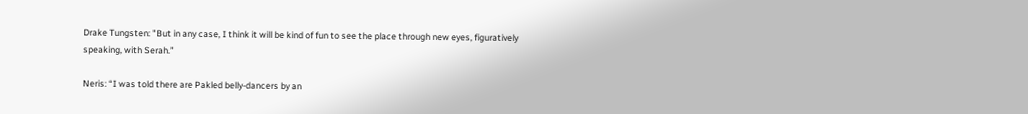Drake Tungsten: "But in any case, I think it will be kind of fun to see the place through new eyes, figuratively speaking, with Serah.”

Neris: “I was told there are Pakled belly-dancers by an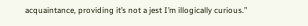acquaintance, providing it’s not a jest I’m illogically curious.”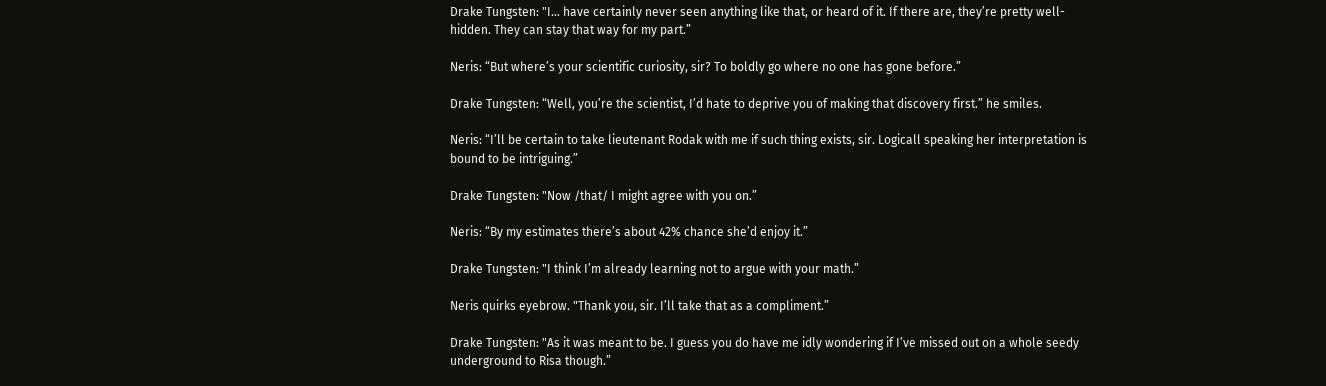Drake Tungsten: "I… have certainly never seen anything like that, or heard of it. If there are, they’re pretty well-hidden. They can stay that way for my part.”

Neris: “But where’s your scientific curiosity, sir? To boldly go where no one has gone before.”

Drake Tungsten: “Well, you’re the scientist, I’d hate to deprive you of making that discovery first.” he smiles.

Neris: “I’ll be certain to take lieutenant Rodak with me if such thing exists, sir. Logicall speaking her interpretation is bound to be intriguing.”

Drake Tungsten: "Now /that/ I might agree with you on.”

Neris: “By my estimates there’s about 42% chance she’d enjoy it.”

Drake Tungsten: "I think I’m already learning not to argue with your math.”

Neris quirks eyebrow. "Thank you, sir. I’ll take that as a compliment.”

Drake Tungsten: "As it was meant to be. I guess you do have me idly wondering if I’ve missed out on a whole seedy underground to Risa though.”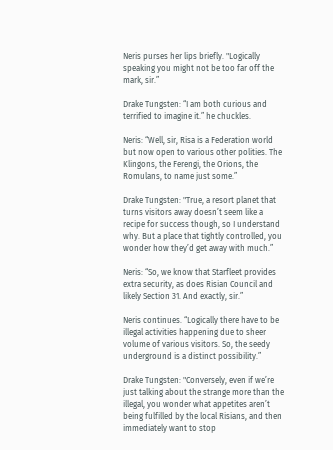Neris purses her lips briefly. "Logically speaking you might not be too far off the mark, sir.”

Drake Tungsten: “I am both curious and terrified to imagine it.” he chuckles.

Neris: “Well, sir, Risa is a Federation world but now open to various other polities. The Klingons, the Ferengi, the Orions, the Romulans, to name just some.”

Drake Tungsten: "True, a resort planet that turns visitors away doesn’t seem like a recipe for success though, so I understand why. But a place that tightly controlled, you wonder how they’d get away with much.”

Neris: “So, we know that Starfleet provides extra security, as does Risian Council and likely Section 31. And exactly, sir.”

Neris continues. “Logically there have to be illegal activities happening due to sheer volume of various visitors. So, the seedy underground is a distinct possibility.”

Drake Tungsten: "Conversely, even if we’re just talking about the strange more than the illegal, you wonder what appetites aren’t being fulfilled by the local Risians, and then immediately want to stop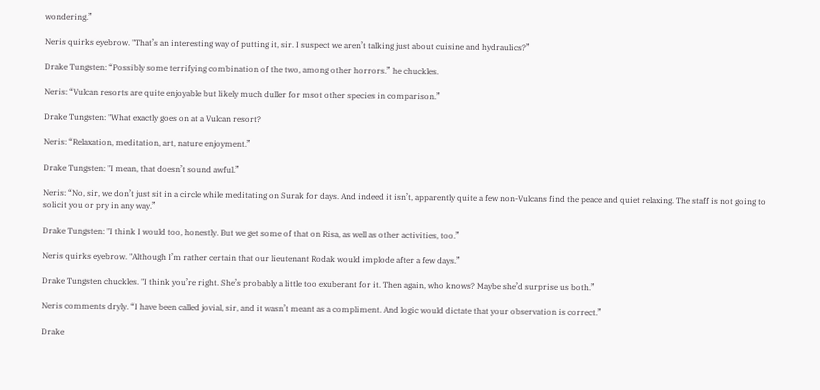wondering.”

Neris quirks eyebrow. "That’s an interesting way of putting it, sir. I suspect we aren’t talking just about cuisine and hydraulics?”

Drake Tungsten: “Possibly some terrifying combination of the two, among other horrors.” he chuckles.

Neris: “Vulcan resorts are quite enjoyable but likely much duller for msot other species in comparison.”

Drake Tungsten: "What exactly goes on at a Vulcan resort?

Neris: “Relaxation, meditation, art, nature enjoyment.”

Drake Tungsten: "I mean, that doesn’t sound awful.”

Neris: “No, sir, we don’t just sit in a circle while meditating on Surak for days. And indeed it isn’t, apparently quite a few non-Vulcans find the peace and quiet relaxing. The staff is not going to solicit you or pry in any way.”

Drake Tungsten: "I think I would too, honestly. But we get some of that on Risa, as well as other activities, too.”

Neris quirks eyebrow. "Although I’m rather certain that our lieutenant Rodak would implode after a few days.”

Drake Tungsten chuckles. "I think you’re right. She’s probably a little too exuberant for it. Then again, who knows? Maybe she’d surprise us both.”

Neris comments dryly. “I have been called jovial, sir, and it wasn’t meant as a compliment. And logic would dictate that your observation is correct.”

Drake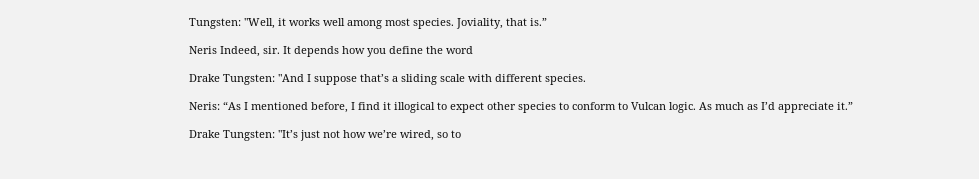Tungsten: "Well, it works well among most species. Joviality, that is.”

Neris Indeed, sir. It depends how you define the word

Drake Tungsten: "And I suppose that’s a sliding scale with different species.

Neris: “As I mentioned before, I find it illogical to expect other species to conform to Vulcan logic. As much as I’d appreciate it.”

Drake Tungsten: "It’s just not how we’re wired, so to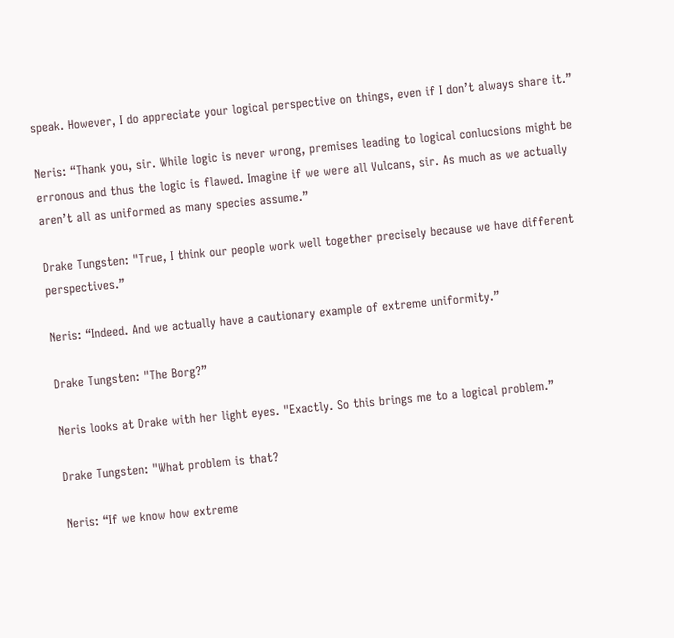speak. However, I do appreciate your logical perspective on things, even if I don’t always share it.”

Neris: “Thank you, sir. While logic is never wrong, premises leading to logical conlucsions might be erronous and thus the logic is flawed. Imagine if we were all Vulcans, sir. As much as we actually aren’t all as uniformed as many species assume.”

Drake Tungsten: "True, I think our people work well together precisely because we have different perspectives.”

Neris: “Indeed. And we actually have a cautionary example of extreme uniformity.”

Drake Tungsten: "The Borg?”

Neris looks at Drake with her light eyes. "Exactly. So this brings me to a logical problem.”

Drake Tungsten: "What problem is that?

Neris: “If we know how extreme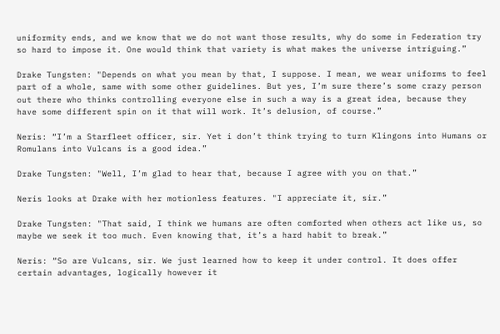uniformity ends, and we know that we do not want those results, why do some in Federation try so hard to impose it. One would think that variety is what makes the universe intriguing.”

Drake Tungsten: "Depends on what you mean by that, I suppose. I mean, we wear uniforms to feel part of a whole, same with some other guidelines. But yes, I’m sure there’s some crazy person out there who thinks controlling everyone else in such a way is a great idea, because they have some different spin on it that will work. It’s delusion, of course.”

Neris: “I’m a Starfleet officer, sir. Yet i don’t think trying to turn Klingons into Humans or Romulans into Vulcans is a good idea.”

Drake Tungsten: "Well, I’m glad to hear that, because I agree with you on that.”

Neris looks at Drake with her motionless features. "I appreciate it, sir.”

Drake Tungsten: "That said, I think we humans are often comforted when others act like us, so maybe we seek it too much. Even knowing that, it’s a hard habit to break.”

Neris: “So are Vulcans, sir. We just learned how to keep it under control. It does offer certain advantages, logically however it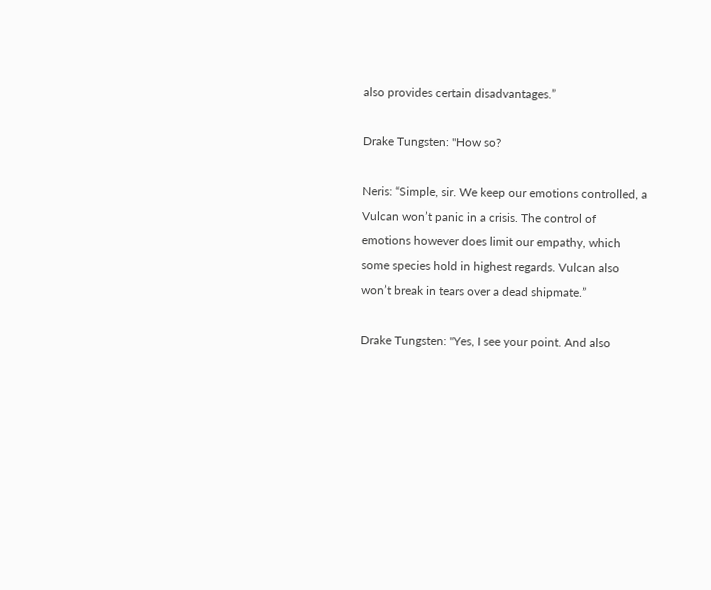also provides certain disadvantages.”

Drake Tungsten: "How so?

Neris: “Simple, sir. We keep our emotions controlled, a Vulcan won’t panic in a crisis. The control of emotions however does limit our empathy, which some species hold in highest regards. Vulcan also won’t break in tears over a dead shipmate.”

Drake Tungsten: "Yes, I see your point. And also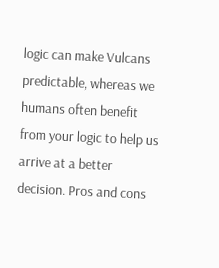logic can make Vulcans predictable, whereas we humans often benefit from your logic to help us arrive at a better decision. Pros and cons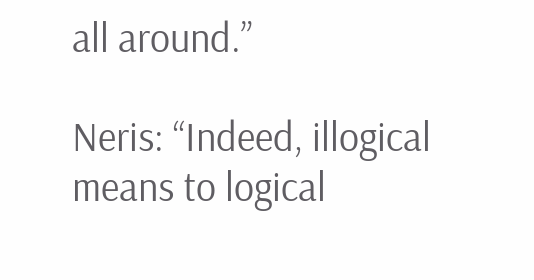all around.”

Neris: “Indeed, illogical means to logical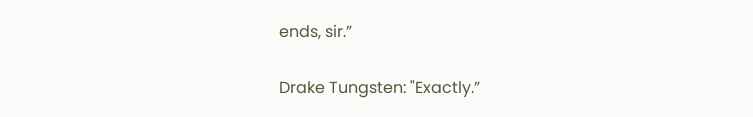ends, sir.”

Drake Tungsten: "Exactly.”